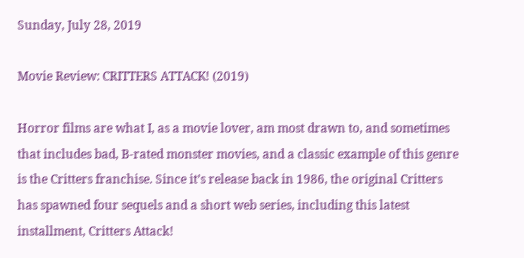Sunday, July 28, 2019

Movie Review: CRITTERS ATTACK! (2019)

Horror films are what I, as a movie lover, am most drawn to, and sometimes that includes bad, B-rated monster movies, and a classic example of this genre is the Critters franchise. Since it’s release back in 1986, the original Critters has spawned four sequels and a short web series, including this latest installment, Critters Attack!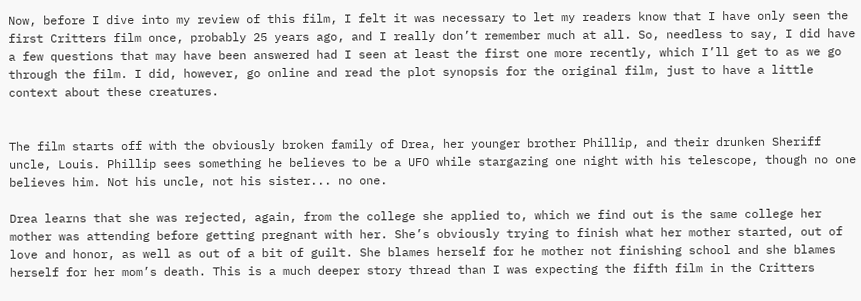Now, before I dive into my review of this film, I felt it was necessary to let my readers know that I have only seen the first Critters film once, probably 25 years ago, and I really don’t remember much at all. So, needless to say, I did have a few questions that may have been answered had I seen at least the first one more recently, which I’ll get to as we go through the film. I did, however, go online and read the plot synopsis for the original film, just to have a little context about these creatures.


The film starts off with the obviously broken family of Drea, her younger brother Phillip, and their drunken Sheriff uncle, Louis. Phillip sees something he believes to be a UFO while stargazing one night with his telescope, though no one believes him. Not his uncle, not his sister... no one.

Drea learns that she was rejected, again, from the college she applied to, which we find out is the same college her mother was attending before getting pregnant with her. She’s obviously trying to finish what her mother started, out of love and honor, as well as out of a bit of guilt. She blames herself for he mother not finishing school and she blames herself for her mom’s death. This is a much deeper story thread than I was expecting the fifth film in the Critters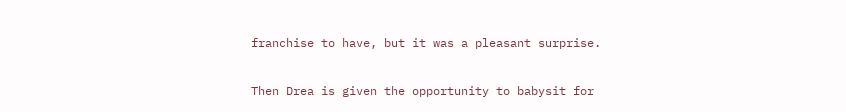franchise to have, but it was a pleasant surprise.

Then Drea is given the opportunity to babysit for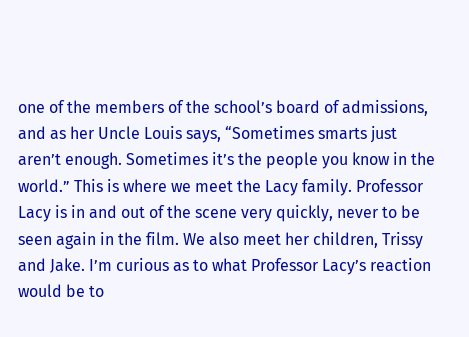one of the members of the school’s board of admissions, and as her Uncle Louis says, “Sometimes smarts just aren’t enough. Sometimes it’s the people you know in the world.” This is where we meet the Lacy family. Professor Lacy is in and out of the scene very quickly, never to be seen again in the film. We also meet her children, Trissy and Jake. I’m curious as to what Professor Lacy’s reaction would be to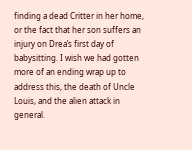finding a dead Critter in her home, or the fact that her son suffers an injury on Drea’s first day of babysitting. I wish we had gotten more of an ending wrap up to address this, the death of Uncle Louis, and the alien attack in general.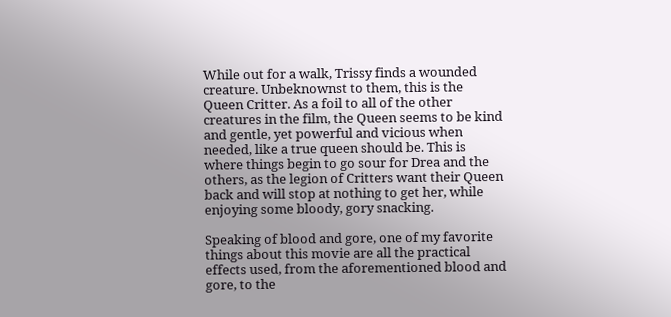While out for a walk, Trissy finds a wounded creature. Unbeknownst to them, this is the Queen Critter. As a foil to all of the other creatures in the film, the Queen seems to be kind and gentle, yet powerful and vicious when needed, like a true queen should be. This is where things begin to go sour for Drea and the others, as the legion of Critters want their Queen back and will stop at nothing to get her, while enjoying some bloody, gory snacking.

Speaking of blood and gore, one of my favorite things about this movie are all the practical effects used, from the aforementioned blood and gore, to the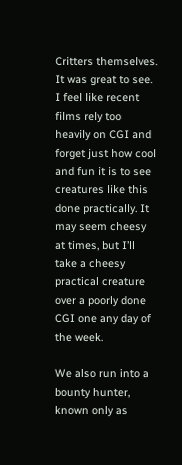Critters themselves. It was great to see. I feel like recent films rely too heavily on CGI and forget just how cool and fun it is to see creatures like this done practically. It may seem cheesy at times, but I’ll take a cheesy practical creature over a poorly done CGI one any day of the week.

We also run into a bounty hunter, known only as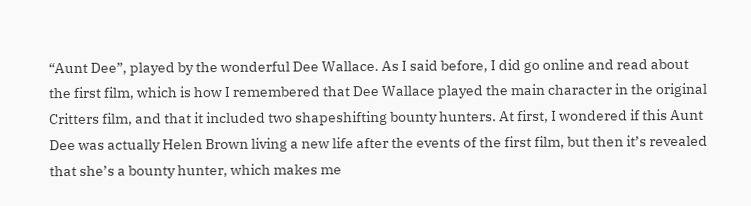“Aunt Dee”, played by the wonderful Dee Wallace. As I said before, I did go online and read about the first film, which is how I remembered that Dee Wallace played the main character in the original Critters film, and that it included two shapeshifting bounty hunters. At first, I wondered if this Aunt Dee was actually Helen Brown living a new life after the events of the first film, but then it’s revealed that she’s a bounty hunter, which makes me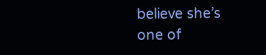believe she’s one of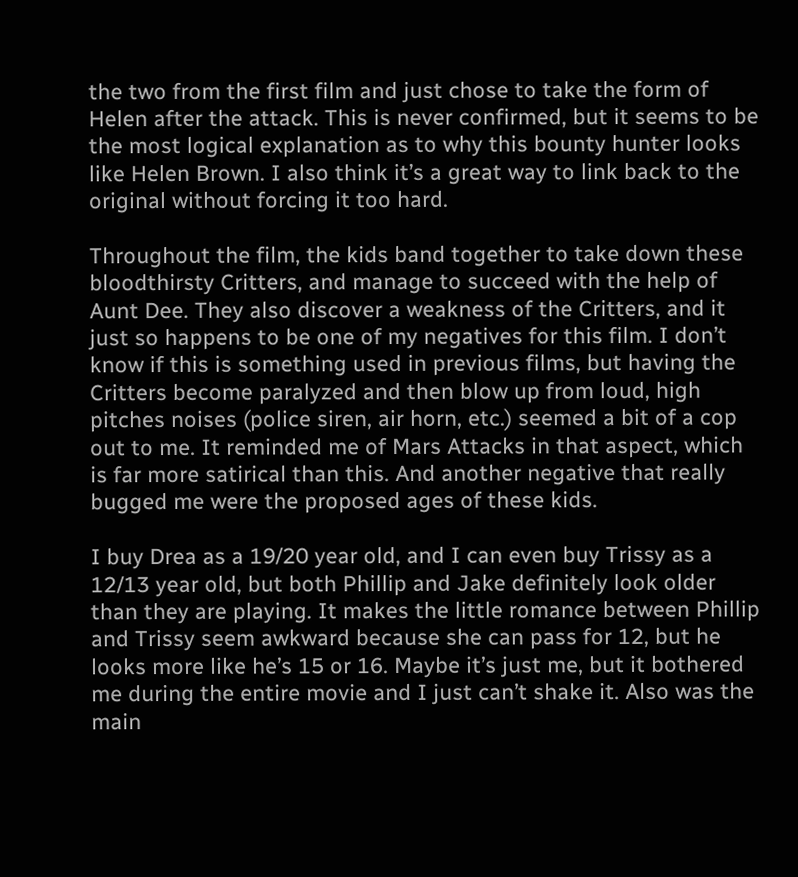the two from the first film and just chose to take the form of Helen after the attack. This is never confirmed, but it seems to be the most logical explanation as to why this bounty hunter looks like Helen Brown. I also think it’s a great way to link back to the original without forcing it too hard.

Throughout the film, the kids band together to take down these bloodthirsty Critters, and manage to succeed with the help of Aunt Dee. They also discover a weakness of the Critters, and it just so happens to be one of my negatives for this film. I don’t know if this is something used in previous films, but having the Critters become paralyzed and then blow up from loud, high pitches noises (police siren, air horn, etc.) seemed a bit of a cop out to me. It reminded me of Mars Attacks in that aspect, which is far more satirical than this. And another negative that really bugged me were the proposed ages of these kids.

I buy Drea as a 19/20 year old, and I can even buy Trissy as a 12/13 year old, but both Phillip and Jake definitely look older than they are playing. It makes the little romance between Phillip and Trissy seem awkward because she can pass for 12, but he looks more like he’s 15 or 16. Maybe it’s just me, but it bothered me during the entire movie and I just can’t shake it. Also was the main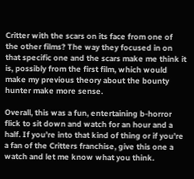Critter with the scars on its face from one of the other films? The way they focused in on that specific one and the scars make me think it is, possibly from the first film, which would make my previous theory about the bounty hunter make more sense.

Overall, this was a fun, entertaining b-horror flick to sit down and watch for an hour and a half. If you’re into that kind of thing or if you’re a fan of the Critters franchise, give this one a watch and let me know what you think.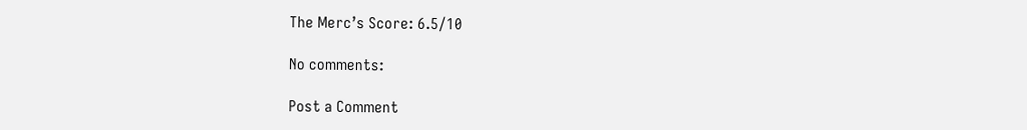The Merc’s Score: 6.5/10

No comments:

Post a Comment